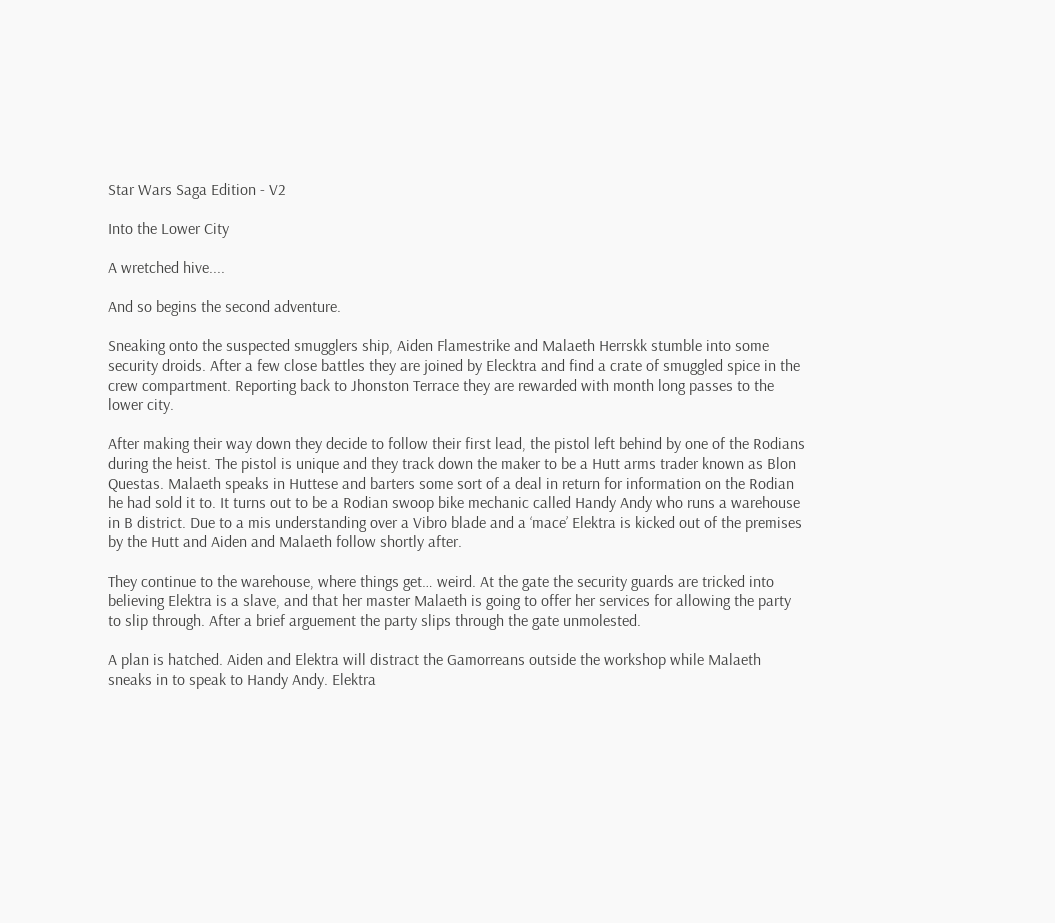Star Wars Saga Edition - V2

Into the Lower City

A wretched hive....

And so begins the second adventure.

Sneaking onto the suspected smugglers ship, Aiden Flamestrike and Malaeth Herrskk stumble into some security droids. After a few close battles they are joined by Elecktra and find a crate of smuggled spice in the crew compartment. Reporting back to Jhonston Terrace they are rewarded with month long passes to the lower city.

After making their way down they decide to follow their first lead, the pistol left behind by one of the Rodians during the heist. The pistol is unique and they track down the maker to be a Hutt arms trader known as Blon Questas. Malaeth speaks in Huttese and barters some sort of a deal in return for information on the Rodian he had sold it to. It turns out to be a Rodian swoop bike mechanic called Handy Andy who runs a warehouse in B district. Due to a mis understanding over a Vibro blade and a ‘mace’ Elektra is kicked out of the premises by the Hutt and Aiden and Malaeth follow shortly after.

They continue to the warehouse, where things get… weird. At the gate the security guards are tricked into believing Elektra is a slave, and that her master Malaeth is going to offer her services for allowing the party to slip through. After a brief arguement the party slips through the gate unmolested.

A plan is hatched. Aiden and Elektra will distract the Gamorreans outside the workshop while Malaeth sneaks in to speak to Handy Andy. Elektra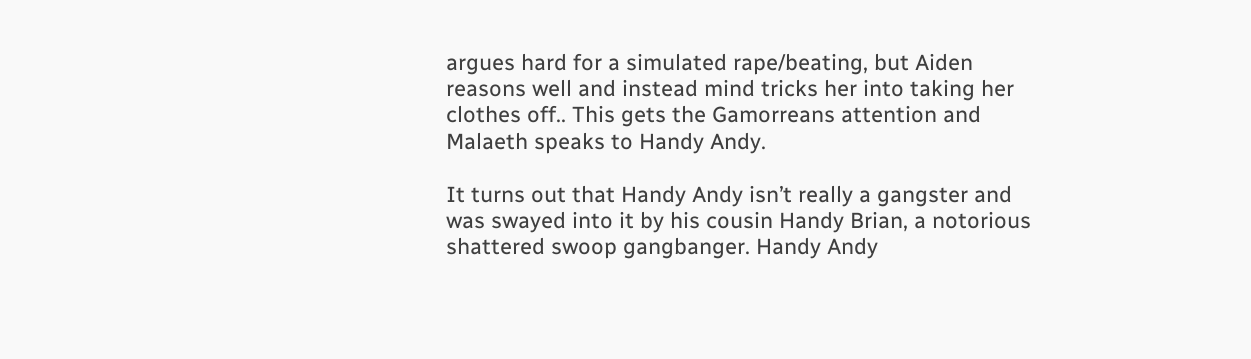argues hard for a simulated rape/beating, but Aiden reasons well and instead mind tricks her into taking her clothes off.. This gets the Gamorreans attention and Malaeth speaks to Handy Andy.

It turns out that Handy Andy isn’t really a gangster and was swayed into it by his cousin Handy Brian, a notorious shattered swoop gangbanger. Handy Andy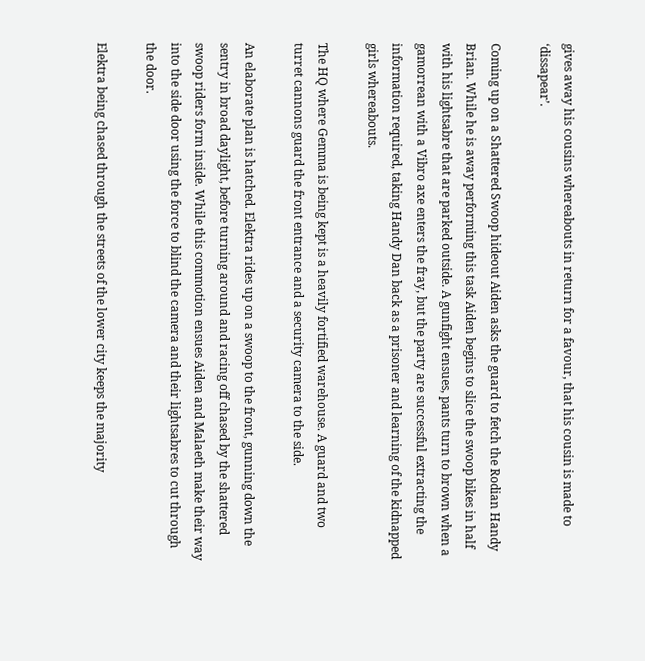gives away his cousins whereabouts in return for a favour, that his cousin is made to ‘dissapear’.

Coming up on a Shattered Swoop hideout Aiden asks the guard to fetch the Rodian Handy Brian. While he is away performing this task Aiden begins to slice the swoop bikes in half with his lightsabre that are parked outside. A gunfight ensues, pants turn to brown when a gamorrean with a Vibro axe enters the fray, but the party are successful extracting the information required, taking Handy Dan back as a prisoner and learning of the kidnapped girls whereabouts.

The HQ where Gemma is being kept is a heavily fortified warehouse. A guard and two turret cannons guard the front entrance and a security camera to the side.

An elaborate plan is hatched. Elektra rides up on a swoop to the front, gunning down the sentry in broad daylight, before turning around and racing off chased by the shattered swoop riders form inside. While this commotion ensues Aiden and Malaeth make their way into the side door using the force to blind the camera and their lightsabres to cut through the door.

Elektra being chased through the streets of the lower city keeps the majority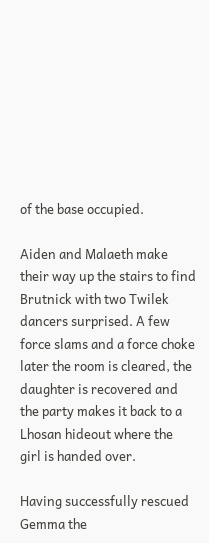of the base occupied.

Aiden and Malaeth make their way up the stairs to find Brutnick with two Twilek dancers surprised. A few force slams and a force choke later the room is cleared, the daughter is recovered and the party makes it back to a Lhosan hideout where the girl is handed over.

Having successfully rescued Gemma the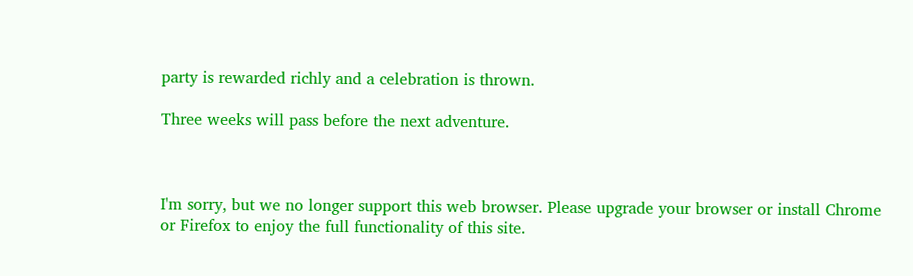party is rewarded richly and a celebration is thrown.

Three weeks will pass before the next adventure.



I'm sorry, but we no longer support this web browser. Please upgrade your browser or install Chrome or Firefox to enjoy the full functionality of this site.